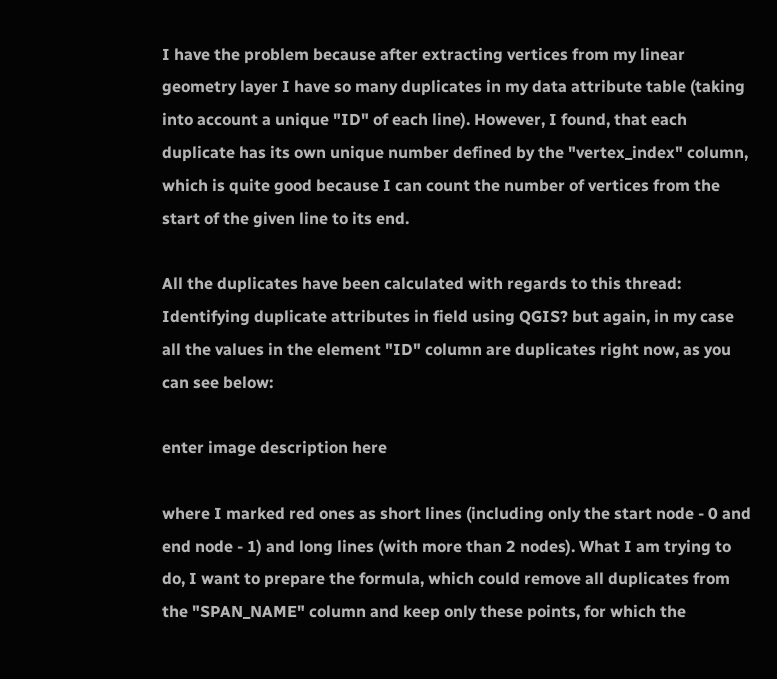I have the problem because after extracting vertices from my linear geometry layer I have so many duplicates in my data attribute table (taking into account a unique "ID" of each line). However, I found, that each duplicate has its own unique number defined by the "vertex_index" column, which is quite good because I can count the number of vertices from the start of the given line to its end.

All the duplicates have been calculated with regards to this thread: Identifying duplicate attributes in field using QGIS? but again, in my case all the values in the element "ID" column are duplicates right now, as you can see below:

enter image description here

where I marked red ones as short lines (including only the start node - 0 and end node - 1) and long lines (with more than 2 nodes). What I am trying to do, I want to prepare the formula, which could remove all duplicates from the "SPAN_NAME" column and keep only these points, for which the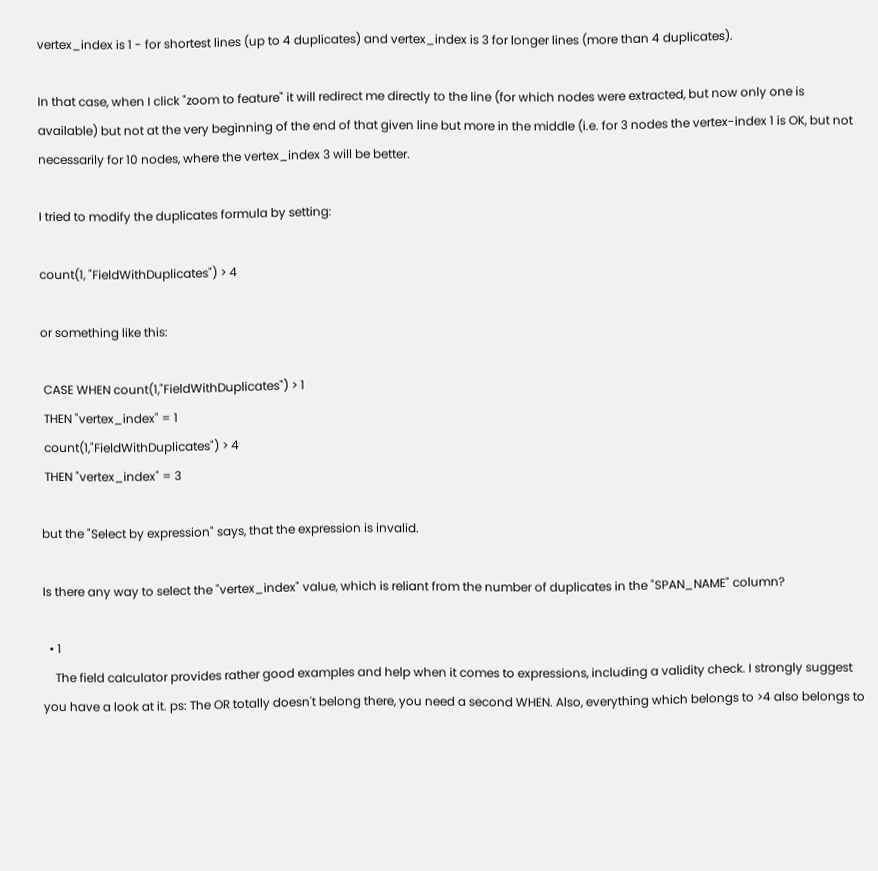vertex_index is 1 - for shortest lines (up to 4 duplicates) and vertex_index is 3 for longer lines (more than 4 duplicates).

In that case, when I click "zoom to feature" it will redirect me directly to the line (for which nodes were extracted, but now only one is available) but not at the very beginning of the end of that given line but more in the middle (i.e. for 3 nodes the vertex-index 1 is OK, but not necessarily for 10 nodes, where the vertex_index 3 will be better.

I tried to modify the duplicates formula by setting:

count(1, "FieldWithDuplicates") > 4

or something like this:

 CASE WHEN count(1,"FieldWithDuplicates") > 1
 THEN "vertex_index" = 1
 count(1,"FieldWithDuplicates") > 4
 THEN "vertex_index" = 3

but the "Select by expression" says, that the expression is invalid.

Is there any way to select the "vertex_index" value, which is reliant from the number of duplicates in the "SPAN_NAME" column?

  • 1
    The field calculator provides rather good examples and help when it comes to expressions, including a validity check. I strongly suggest you have a look at it. ps: The OR totally doesn't belong there, you need a second WHEN. Also, everything which belongs to >4 also belongs to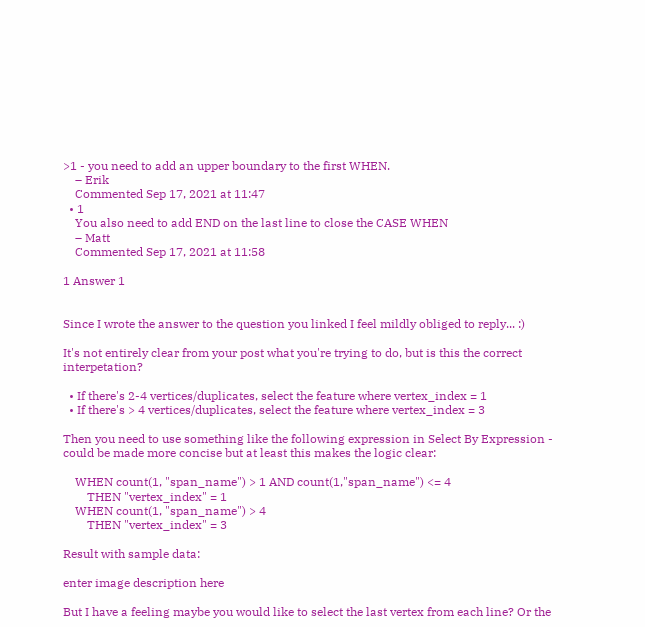>1 - you need to add an upper boundary to the first WHEN.
    – Erik
    Commented Sep 17, 2021 at 11:47
  • 1
    You also need to add END on the last line to close the CASE WHEN
    – Matt
    Commented Sep 17, 2021 at 11:58

1 Answer 1


Since I wrote the answer to the question you linked I feel mildly obliged to reply... :)

It's not entirely clear from your post what you're trying to do, but is this the correct interpetation?

  • If there's 2-4 vertices/duplicates, select the feature where vertex_index = 1
  • If there's > 4 vertices/duplicates, select the feature where vertex_index = 3

Then you need to use something like the following expression in Select By Expression - could be made more concise but at least this makes the logic clear:

    WHEN count(1, "span_name") > 1 AND count(1,"span_name") <= 4
        THEN "vertex_index" = 1
    WHEN count(1, "span_name") > 4
        THEN "vertex_index" = 3

Result with sample data:

enter image description here

But I have a feeling maybe you would like to select the last vertex from each line? Or the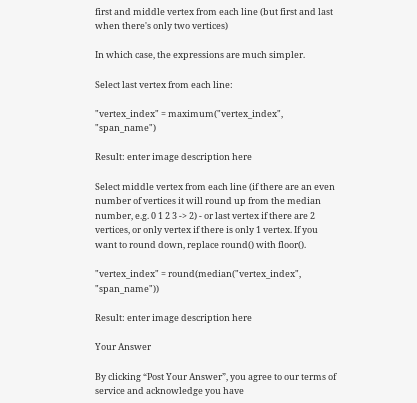first and middle vertex from each line (but first and last when there's only two vertices)

In which case, the expressions are much simpler.

Select last vertex from each line:

"vertex_index" = maximum("vertex_index", "span_name")

Result: enter image description here

Select middle vertex from each line (if there are an even number of vertices it will round up from the median number, e.g. 0 1 2 3 -> 2) - or last vertex if there are 2 vertices, or only vertex if there is only 1 vertex. If you want to round down, replace round() with floor().

"vertex_index" = round(median("vertex_index", "span_name"))

Result: enter image description here

Your Answer

By clicking “Post Your Answer”, you agree to our terms of service and acknowledge you have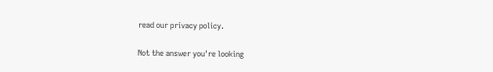read our privacy policy.

Not the answer you're looking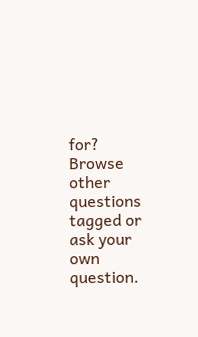for? Browse other questions tagged or ask your own question.